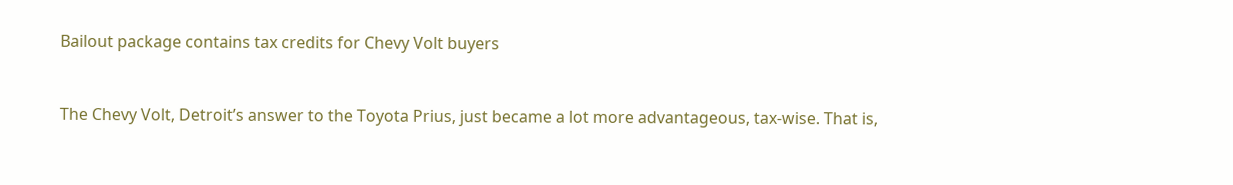Bailout package contains tax credits for Chevy Volt buyers


The Chevy Volt, Detroit’s answer to the Toyota Prius, just became a lot more advantageous, tax-wise. That is,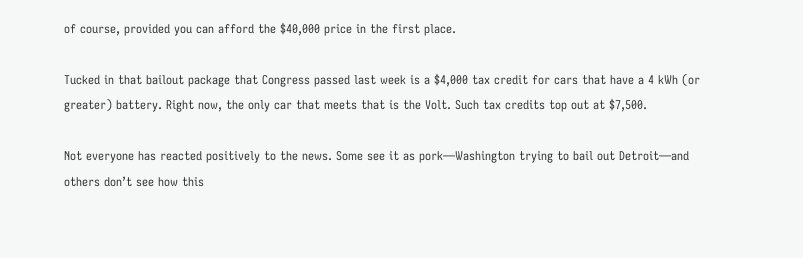of course, provided you can afford the $40,000 price in the first place.

Tucked in that bailout package that Congress passed last week is a $4,000 tax credit for cars that have a 4 kWh (or greater) battery. Right now, the only car that meets that is the Volt. Such tax credits top out at $7,500.

Not everyone has reacted positively to the news. Some see it as pork—Washington trying to bail out Detroit—and others don’t see how this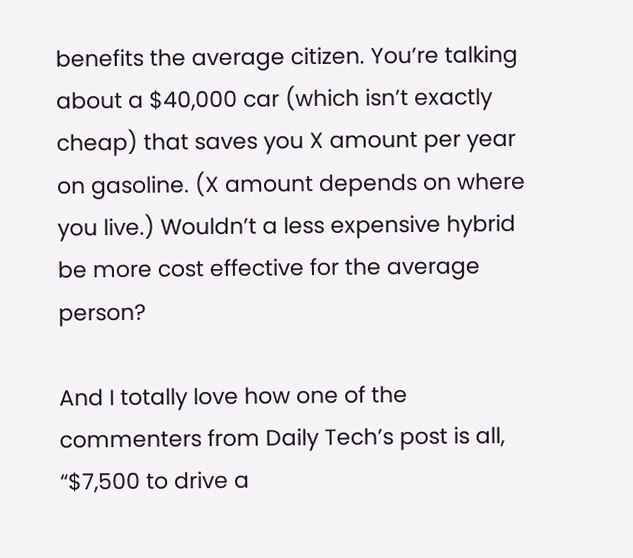benefits the average citizen. You’re talking about a $40,000 car (which isn’t exactly cheap) that saves you X amount per year on gasoline. (X amount depends on where you live.) Wouldn’t a less expensive hybrid be more cost effective for the average person?

And I totally love how one of the commenters from Daily Tech’s post is all, “$7,500 to drive a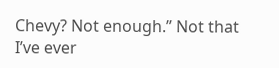Chevy? Not enough.” Not that I’ve ever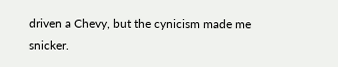driven a Chevy, but the cynicism made me snicker.